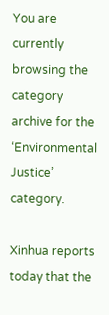You are currently browsing the category archive for the ‘Environmental Justice’ category.

Xinhua reports today that the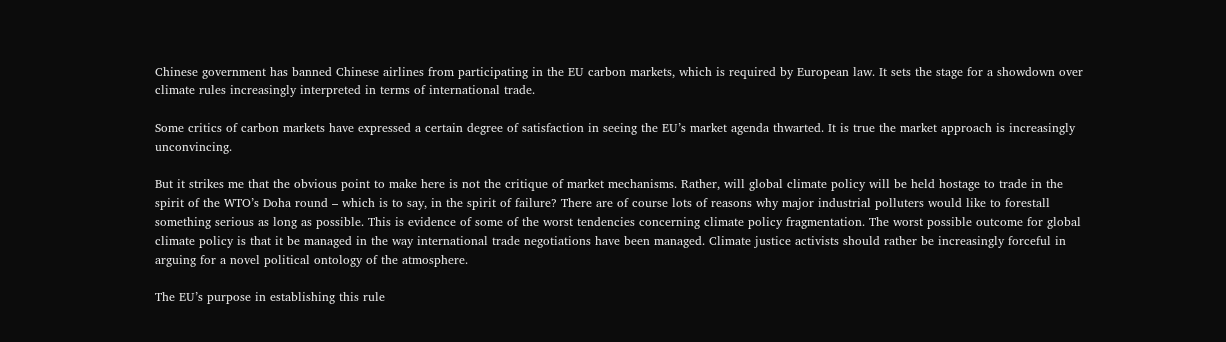Chinese government has banned Chinese airlines from participating in the EU carbon markets, which is required by European law. It sets the stage for a showdown over climate rules increasingly interpreted in terms of international trade.

Some critics of carbon markets have expressed a certain degree of satisfaction in seeing the EU’s market agenda thwarted. It is true the market approach is increasingly unconvincing.

But it strikes me that the obvious point to make here is not the critique of market mechanisms. Rather, will global climate policy will be held hostage to trade in the spirit of the WTO’s Doha round – which is to say, in the spirit of failure? There are of course lots of reasons why major industrial polluters would like to forestall something serious as long as possible. This is evidence of some of the worst tendencies concerning climate policy fragmentation. The worst possible outcome for global climate policy is that it be managed in the way international trade negotiations have been managed. Climate justice activists should rather be increasingly forceful in arguing for a novel political ontology of the atmosphere.

The EU’s purpose in establishing this rule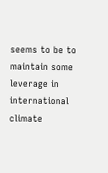seems to be to maintain some leverage in international climate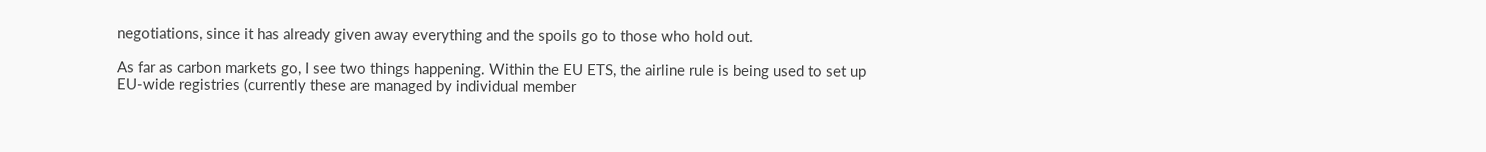negotiations, since it has already given away everything and the spoils go to those who hold out.

As far as carbon markets go, I see two things happening. Within the EU ETS, the airline rule is being used to set up EU-wide registries (currently these are managed by individual member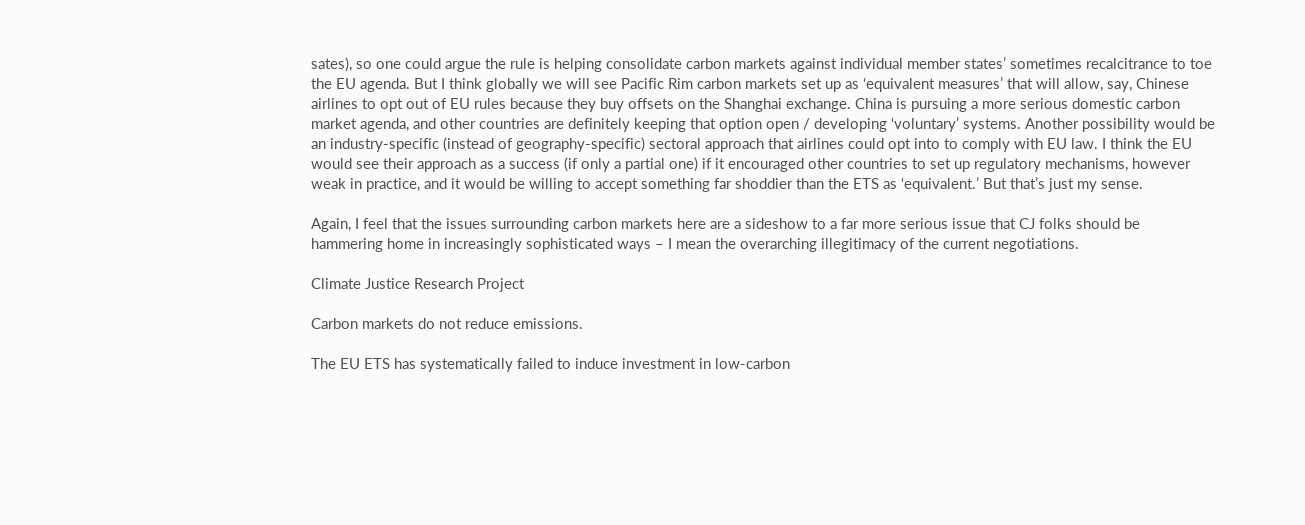sates), so one could argue the rule is helping consolidate carbon markets against individual member states’ sometimes recalcitrance to toe the EU agenda. But I think globally we will see Pacific Rim carbon markets set up as ‘equivalent measures’ that will allow, say, Chinese airlines to opt out of EU rules because they buy offsets on the Shanghai exchange. China is pursuing a more serious domestic carbon market agenda, and other countries are definitely keeping that option open / developing ‘voluntary’ systems. Another possibility would be an industry-specific (instead of geography-specific) sectoral approach that airlines could opt into to comply with EU law. I think the EU would see their approach as a success (if only a partial one) if it encouraged other countries to set up regulatory mechanisms, however weak in practice, and it would be willing to accept something far shoddier than the ETS as ‘equivalent.’ But that’s just my sense.

Again, I feel that the issues surrounding carbon markets here are a sideshow to a far more serious issue that CJ folks should be hammering home in increasingly sophisticated ways – I mean the overarching illegitimacy of the current negotiations.

Climate Justice Research Project

Carbon markets do not reduce emissions.

The EU ETS has systematically failed to induce investment in low-carbon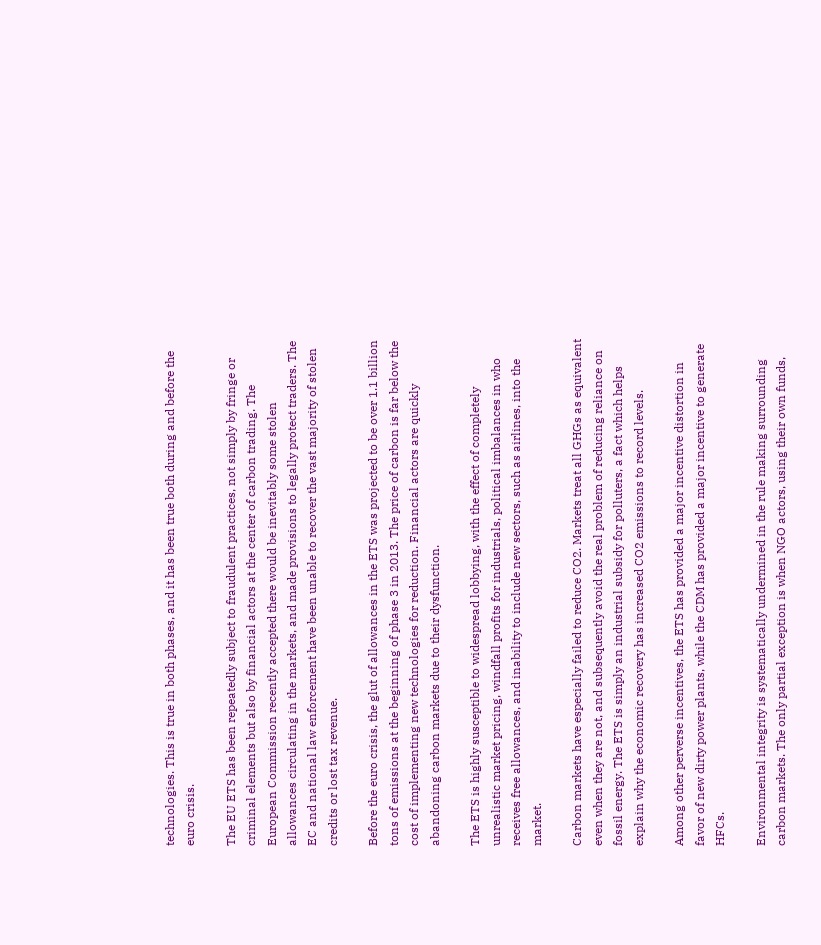technologies. This is true in both phases, and it has been true both during and before the euro crisis.

The EU ETS has been repeatedly subject to fraudulent practices, not simply by fringe or criminal elements but also by financial actors at the center of carbon trading. The European Commission recently accepted there would be inevitably some stolen allowances circulating in the markets, and made provisions to legally protect traders. The EC and national law enforcement have been unable to recover the vast majority of stolen credits or lost tax revenue.

Before the euro crisis, the glut of allowances in the ETS was projected to be over 1.1 billion tons of emissions at the beginning of phase 3 in 2013. The price of carbon is far below the cost of implementing new technologies for reduction. Financial actors are quickly abandoning carbon markets due to their dysfunction.

The ETS is highly susceptible to widespread lobbying, with the effect of completely unrealistic market pricing, windfall profits for industrials, political imbalances in who receives free allowances, and inability to include new sectors, such as airlines, into the market.

Carbon markets have especially failed to reduce CO2. Markets treat all GHGs as equivalent even when they are not, and subsequently avoid the real problem of reducing reliance on fossil energy. The ETS is simply an industrial subsidy for polluters, a fact which helps explain why the economic recovery has increased CO2 emissions to record levels.

Among other perverse incentives, the ETS has provided a major incentive distortion in favor of new dirty power plants, while the CDM has provided a major incentive to generate HFCs.

Environmental integrity is systematically undermined in the rule making surrounding carbon markets. The only partial exception is when NGO actors, using their own funds,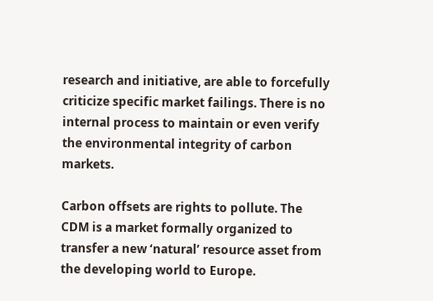research and initiative, are able to forcefully criticize specific market failings. There is no internal process to maintain or even verify the environmental integrity of carbon markets.

Carbon offsets are rights to pollute. The CDM is a market formally organized to transfer a new ‘natural’ resource asset from the developing world to Europe.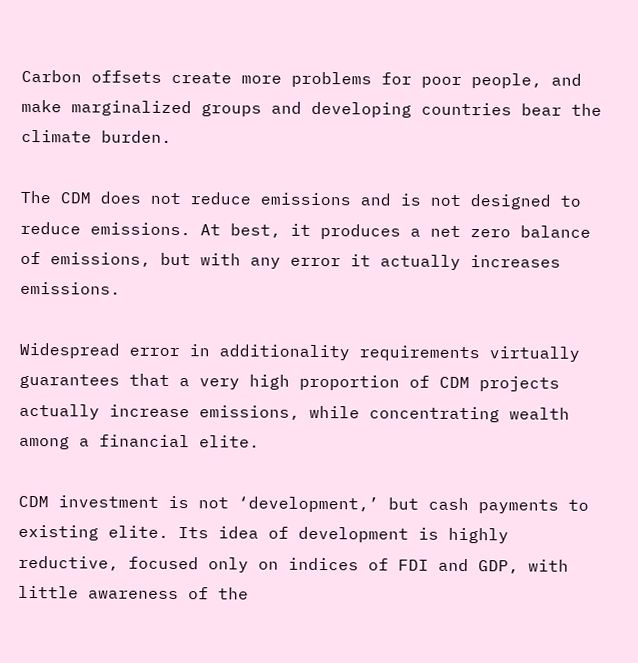Carbon offsets create more problems for poor people, and make marginalized groups and developing countries bear the climate burden.

The CDM does not reduce emissions and is not designed to reduce emissions. At best, it produces a net zero balance of emissions, but with any error it actually increases emissions.

Widespread error in additionality requirements virtually guarantees that a very high proportion of CDM projects actually increase emissions, while concentrating wealth among a financial elite.

CDM investment is not ‘development,’ but cash payments to existing elite. Its idea of development is highly reductive, focused only on indices of FDI and GDP, with little awareness of the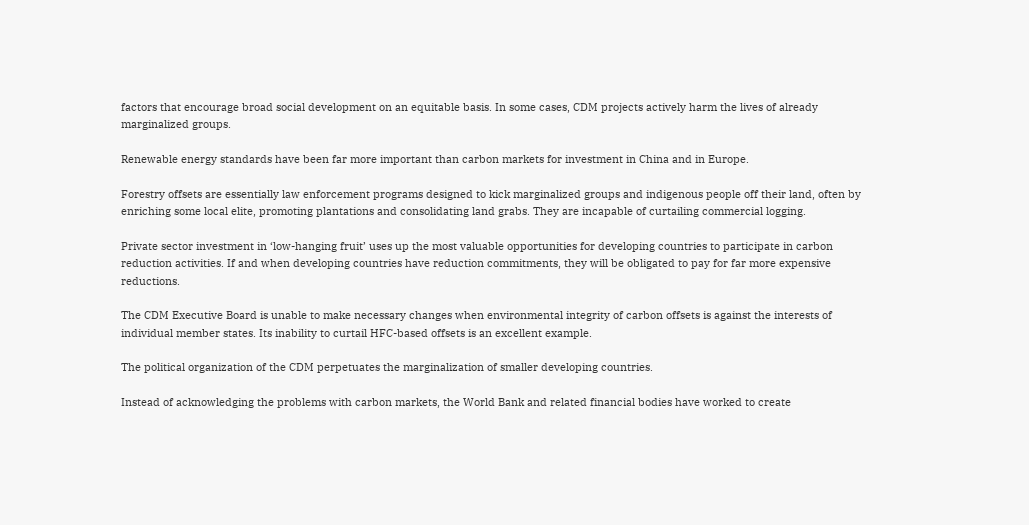factors that encourage broad social development on an equitable basis. In some cases, CDM projects actively harm the lives of already marginalized groups.

Renewable energy standards have been far more important than carbon markets for investment in China and in Europe.

Forestry offsets are essentially law enforcement programs designed to kick marginalized groups and indigenous people off their land, often by enriching some local elite, promoting plantations and consolidating land grabs. They are incapable of curtailing commercial logging.

Private sector investment in ‘low-hanging fruit’ uses up the most valuable opportunities for developing countries to participate in carbon reduction activities. If and when developing countries have reduction commitments, they will be obligated to pay for far more expensive reductions.

The CDM Executive Board is unable to make necessary changes when environmental integrity of carbon offsets is against the interests of individual member states. Its inability to curtail HFC-based offsets is an excellent example.

The political organization of the CDM perpetuates the marginalization of smaller developing countries.

Instead of acknowledging the problems with carbon markets, the World Bank and related financial bodies have worked to create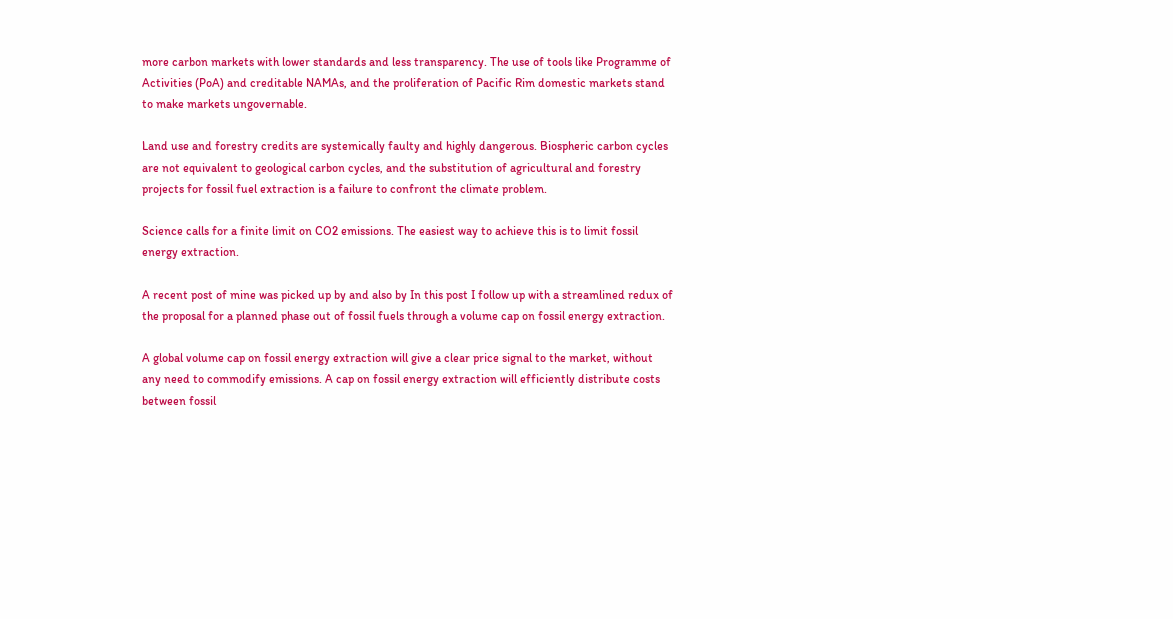more carbon markets with lower standards and less transparency. The use of tools like Programme of Activities (PoA) and creditable NAMAs, and the proliferation of Pacific Rim domestic markets stand to make markets ungovernable.

Land use and forestry credits are systemically faulty and highly dangerous. Biospheric carbon cycles are not equivalent to geological carbon cycles, and the substitution of agricultural and forestry projects for fossil fuel extraction is a failure to confront the climate problem.

Science calls for a finite limit on CO2 emissions. The easiest way to achieve this is to limit fossil energy extraction.

A recent post of mine was picked up by and also by In this post I follow up with a streamlined redux of the proposal for a planned phase out of fossil fuels through a volume cap on fossil energy extraction.

A global volume cap on fossil energy extraction will give a clear price signal to the market, without any need to commodify emissions. A cap on fossil energy extraction will efficiently distribute costs between fossil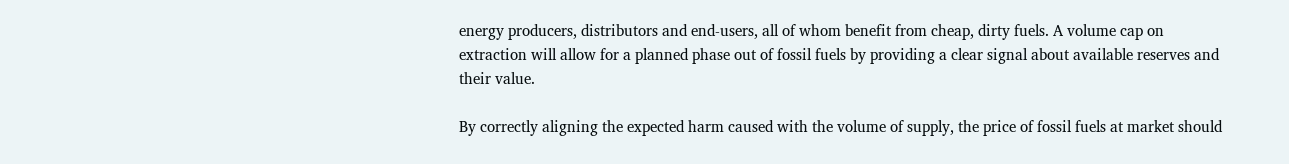energy producers, distributors and end-users, all of whom benefit from cheap, dirty fuels. A volume cap on extraction will allow for a planned phase out of fossil fuels by providing a clear signal about available reserves and their value.

By correctly aligning the expected harm caused with the volume of supply, the price of fossil fuels at market should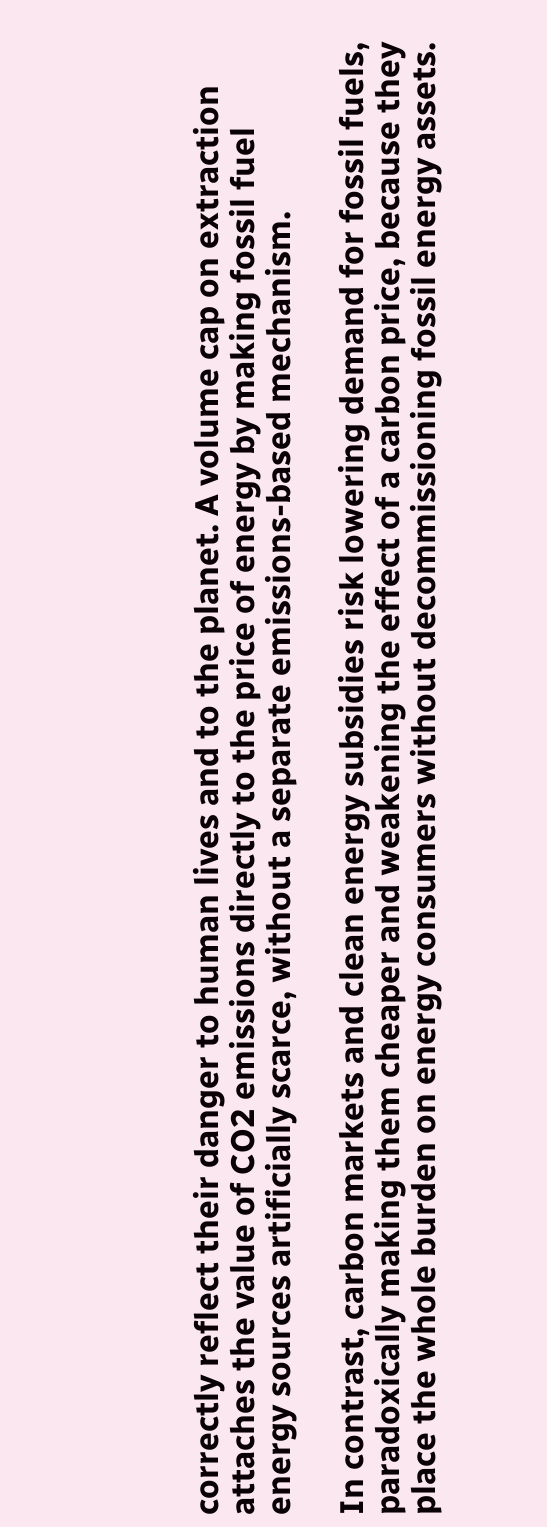correctly reflect their danger to human lives and to the planet. A volume cap on extraction attaches the value of CO2 emissions directly to the price of energy by making fossil fuel energy sources artificially scarce, without a separate emissions-based mechanism.

In contrast, carbon markets and clean energy subsidies risk lowering demand for fossil fuels, paradoxically making them cheaper and weakening the effect of a carbon price, because they place the whole burden on energy consumers without decommissioning fossil energy assets.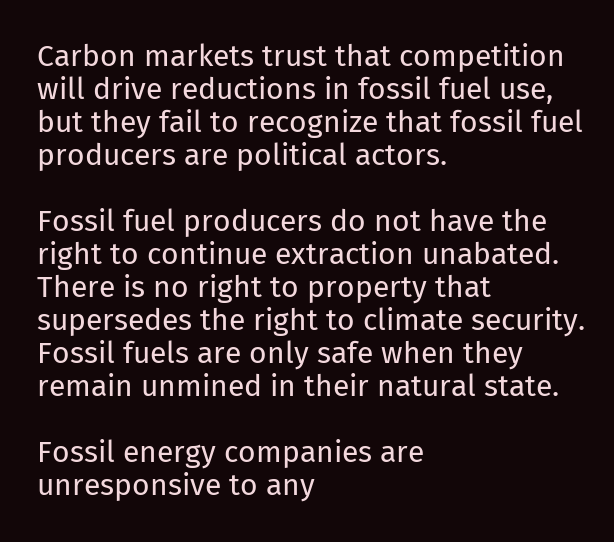Carbon markets trust that competition will drive reductions in fossil fuel use, but they fail to recognize that fossil fuel producers are political actors.

Fossil fuel producers do not have the right to continue extraction unabated. There is no right to property that supersedes the right to climate security. Fossil fuels are only safe when they remain unmined in their natural state.

Fossil energy companies are unresponsive to any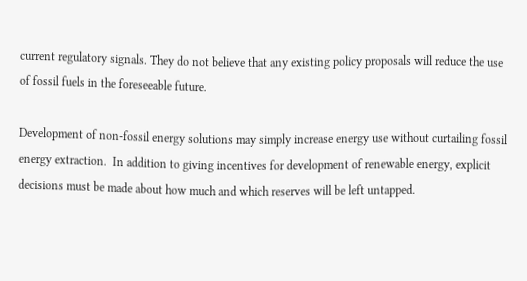current regulatory signals. They do not believe that any existing policy proposals will reduce the use of fossil fuels in the foreseeable future.

Development of non-fossil energy solutions may simply increase energy use without curtailing fossil energy extraction.  In addition to giving incentives for development of renewable energy, explicit decisions must be made about how much and which reserves will be left untapped.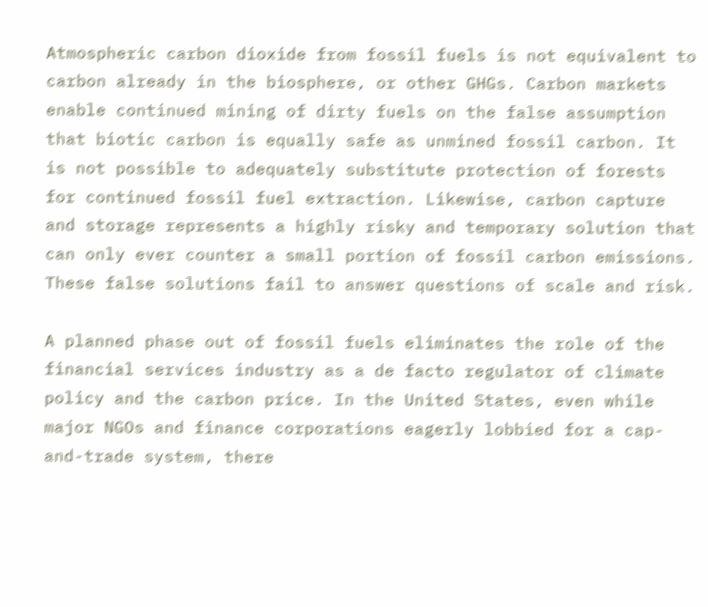Atmospheric carbon dioxide from fossil fuels is not equivalent to carbon already in the biosphere, or other GHGs. Carbon markets enable continued mining of dirty fuels on the false assumption that biotic carbon is equally safe as unmined fossil carbon. It is not possible to adequately substitute protection of forests for continued fossil fuel extraction. Likewise, carbon capture and storage represents a highly risky and temporary solution that can only ever counter a small portion of fossil carbon emissions. These false solutions fail to answer questions of scale and risk.

A planned phase out of fossil fuels eliminates the role of the financial services industry as a de facto regulator of climate policy and the carbon price. In the United States, even while major NGOs and finance corporations eagerly lobbied for a cap-and-trade system, there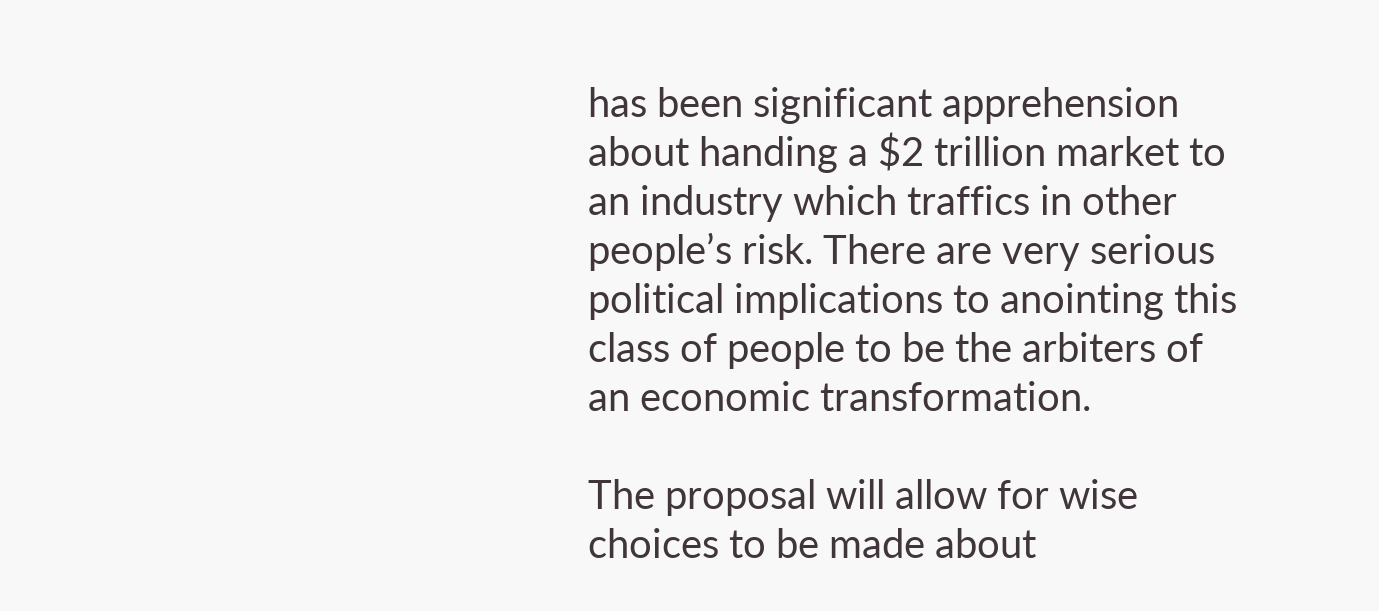has been significant apprehension about handing a $2 trillion market to an industry which traffics in other people’s risk. There are very serious political implications to anointing this class of people to be the arbiters of an economic transformation.

The proposal will allow for wise choices to be made about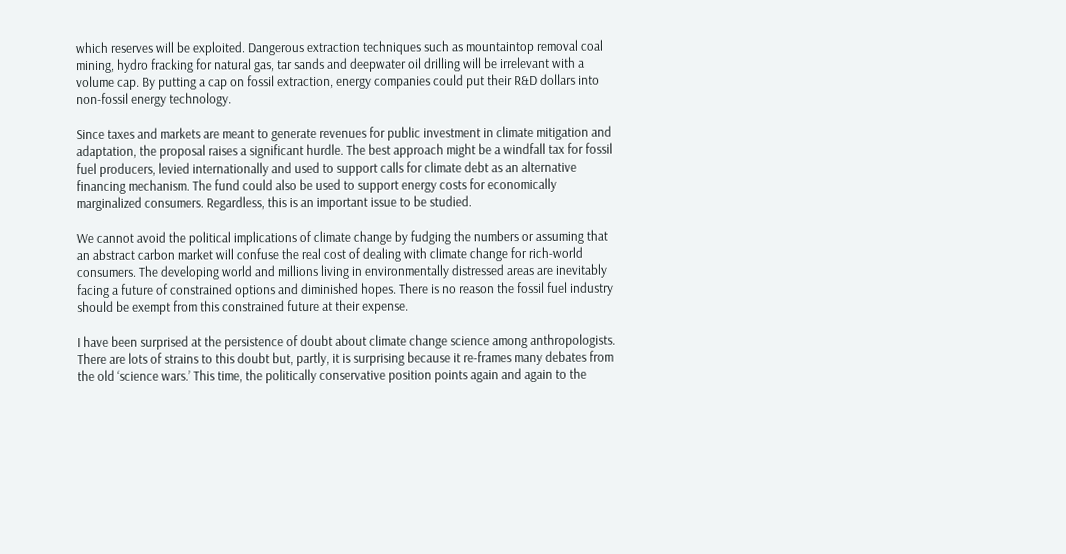which reserves will be exploited. Dangerous extraction techniques such as mountaintop removal coal mining, hydro fracking for natural gas, tar sands and deepwater oil drilling will be irrelevant with a volume cap. By putting a cap on fossil extraction, energy companies could put their R&D dollars into non-fossil energy technology.

Since taxes and markets are meant to generate revenues for public investment in climate mitigation and adaptation, the proposal raises a significant hurdle. The best approach might be a windfall tax for fossil fuel producers, levied internationally and used to support calls for climate debt as an alternative financing mechanism. The fund could also be used to support energy costs for economically marginalized consumers. Regardless, this is an important issue to be studied.

We cannot avoid the political implications of climate change by fudging the numbers or assuming that an abstract carbon market will confuse the real cost of dealing with climate change for rich-world consumers. The developing world and millions living in environmentally distressed areas are inevitably facing a future of constrained options and diminished hopes. There is no reason the fossil fuel industry should be exempt from this constrained future at their expense.

I have been surprised at the persistence of doubt about climate change science among anthropologists. There are lots of strains to this doubt but, partly, it is surprising because it re-frames many debates from the old ‘science wars.’ This time, the politically conservative position points again and again to the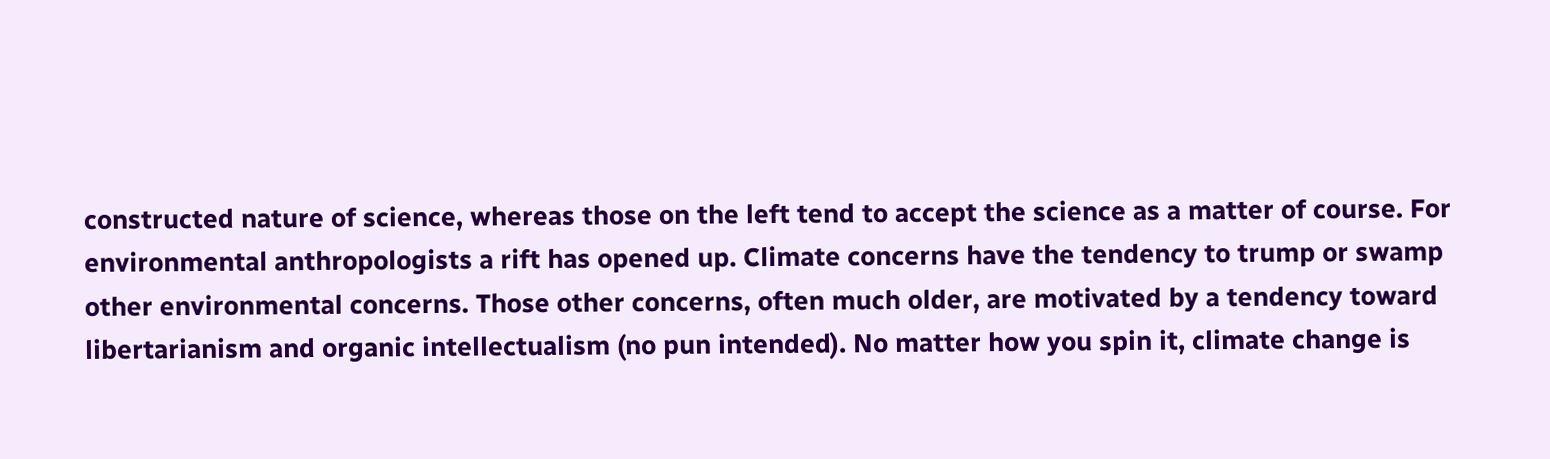constructed nature of science, whereas those on the left tend to accept the science as a matter of course. For environmental anthropologists a rift has opened up. Climate concerns have the tendency to trump or swamp other environmental concerns. Those other concerns, often much older, are motivated by a tendency toward libertarianism and organic intellectualism (no pun intended). No matter how you spin it, climate change is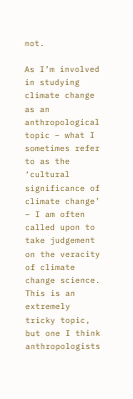not.

As I’m involved in studying climate change as an anthropological topic – what I sometimes refer to as the ‘cultural significance of climate change’ – I am often called upon to take judgement on the veracity of climate change science. This is an extremely tricky topic, but one I think anthropologists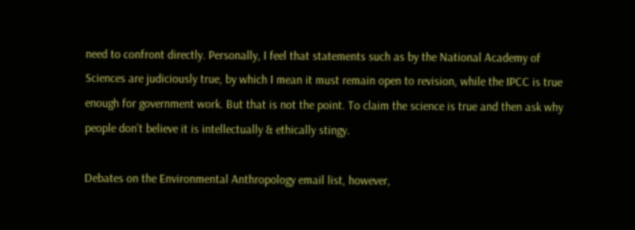need to confront directly. Personally, I feel that statements such as by the National Academy of Sciences are judiciously true, by which I mean it must remain open to revision, while the IPCC is true enough for government work. But that is not the point. To claim the science is true and then ask why people don’t believe it is intellectually & ethically stingy.

Debates on the Environmental Anthropology email list, however,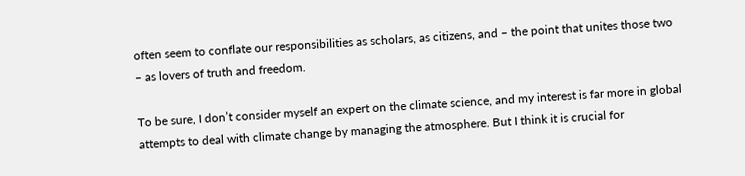often seem to conflate our responsibilities as scholars, as citizens, and – the point that unites those two – as lovers of truth and freedom.

To be sure, I don’t consider myself an expert on the climate science, and my interest is far more in global attempts to deal with climate change by managing the atmosphere. But I think it is crucial for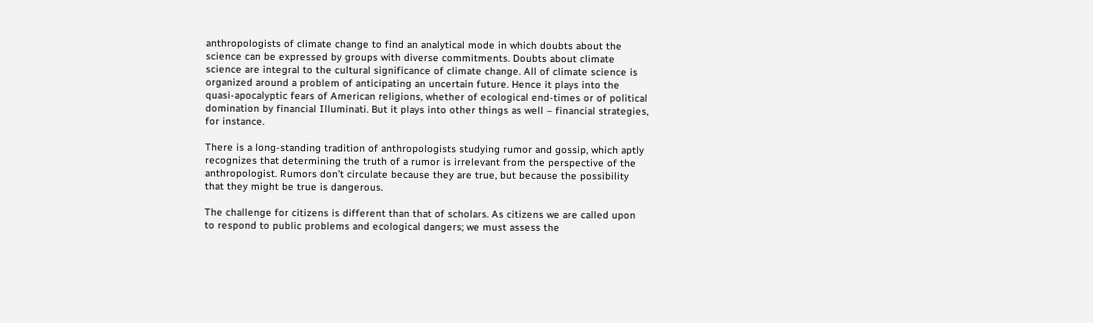anthropologists of climate change to find an analytical mode in which doubts about the science can be expressed by groups with diverse commitments. Doubts about climate science are integral to the cultural significance of climate change. All of climate science is organized around a problem of anticipating an uncertain future. Hence it plays into the quasi-apocalyptic fears of American religions, whether of ecological end-times or of political domination by financial Illuminati. But it plays into other things as well – financial strategies, for instance.

There is a long-standing tradition of anthropologists studying rumor and gossip, which aptly recognizes that determining the truth of a rumor is irrelevant from the perspective of the anthropologist. Rumors don’t circulate because they are true, but because the possibility that they might be true is dangerous.

The challenge for citizens is different than that of scholars. As citizens we are called upon to respond to public problems and ecological dangers; we must assess the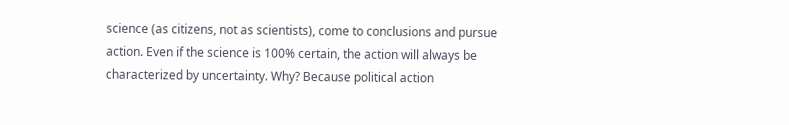science (as citizens, not as scientists), come to conclusions and pursue action. Even if the science is 100% certain, the action will always be characterized by uncertainty. Why? Because political action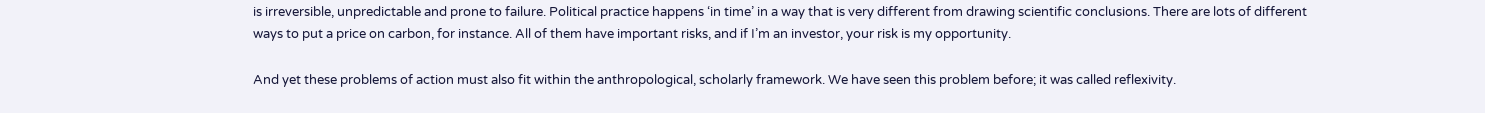is irreversible, unpredictable and prone to failure. Political practice happens ‘in time’ in a way that is very different from drawing scientific conclusions. There are lots of different ways to put a price on carbon, for instance. All of them have important risks, and if I’m an investor, your risk is my opportunity.

And yet these problems of action must also fit within the anthropological, scholarly framework. We have seen this problem before; it was called reflexivity.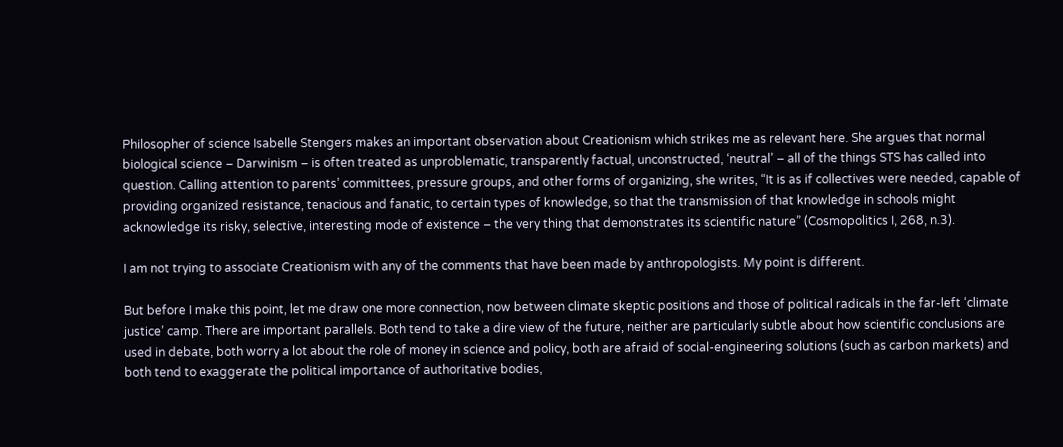Philosopher of science Isabelle Stengers makes an important observation about Creationism which strikes me as relevant here. She argues that normal biological science – Darwinism – is often treated as unproblematic, transparently factual, unconstructed, ‘neutral’ – all of the things STS has called into question. Calling attention to parents’ committees, pressure groups, and other forms of organizing, she writes, “It is as if collectives were needed, capable of providing organized resistance, tenacious and fanatic, to certain types of knowledge, so that the transmission of that knowledge in schools might acknowledge its risky, selective, interesting mode of existence – the very thing that demonstrates its scientific nature” (Cosmopolitics I, 268, n.3).

I am not trying to associate Creationism with any of the comments that have been made by anthropologists. My point is different.

But before I make this point, let me draw one more connection, now between climate skeptic positions and those of political radicals in the far-left ‘climate justice’ camp. There are important parallels. Both tend to take a dire view of the future, neither are particularly subtle about how scientific conclusions are used in debate, both worry a lot about the role of money in science and policy, both are afraid of social-engineering solutions (such as carbon markets) and both tend to exaggerate the political importance of authoritative bodies,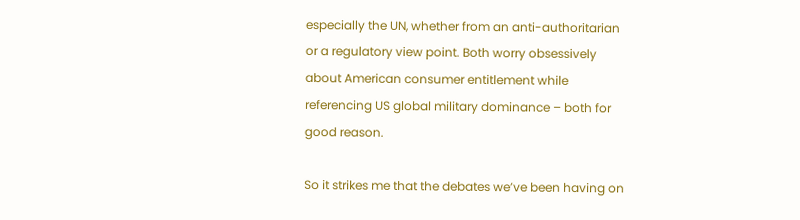especially the UN, whether from an anti-authoritarian or a regulatory view point. Both worry obsessively about American consumer entitlement while referencing US global military dominance – both for good reason.

So it strikes me that the debates we’ve been having on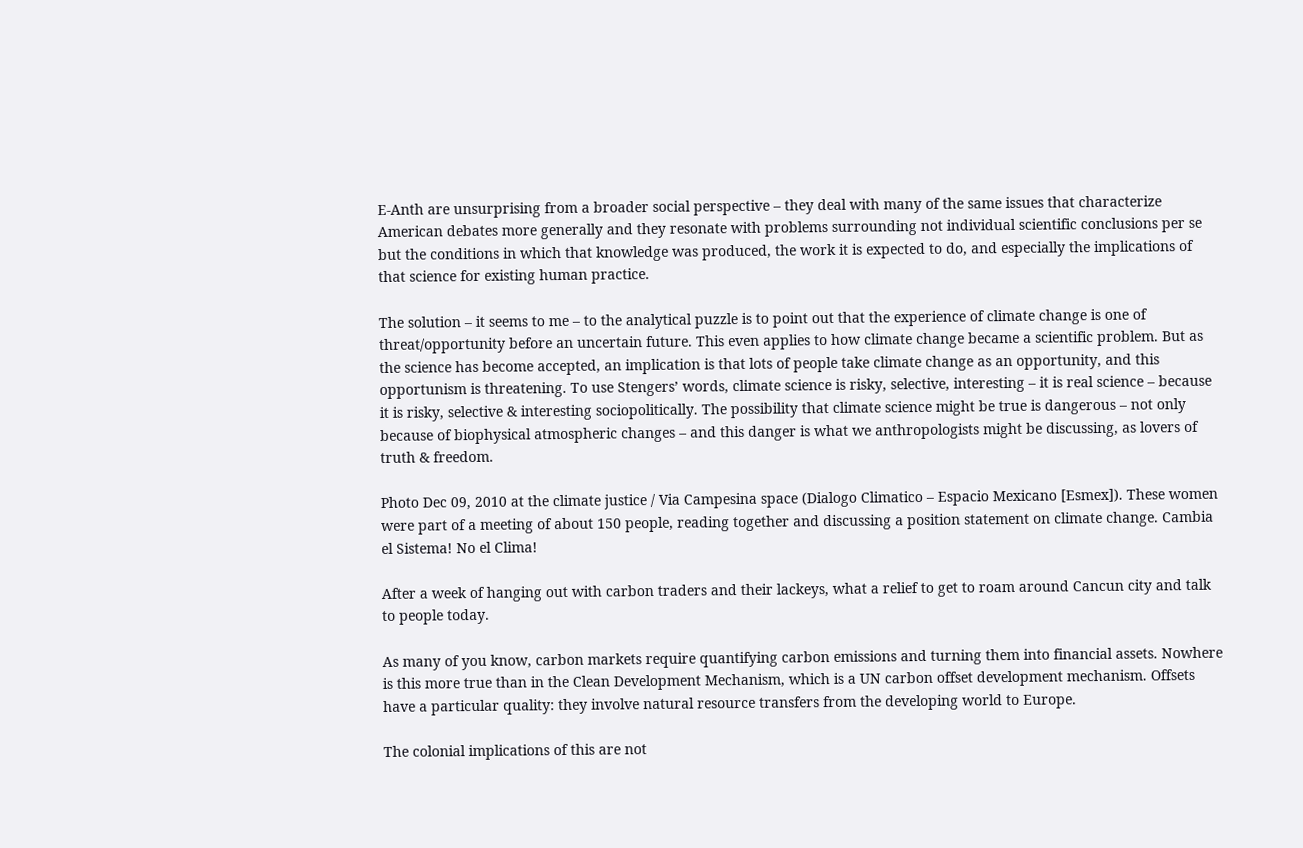E-Anth are unsurprising from a broader social perspective – they deal with many of the same issues that characterize American debates more generally and they resonate with problems surrounding not individual scientific conclusions per se but the conditions in which that knowledge was produced, the work it is expected to do, and especially the implications of that science for existing human practice.

The solution – it seems to me – to the analytical puzzle is to point out that the experience of climate change is one of threat/opportunity before an uncertain future. This even applies to how climate change became a scientific problem. But as the science has become accepted, an implication is that lots of people take climate change as an opportunity, and this opportunism is threatening. To use Stengers’ words, climate science is risky, selective, interesting – it is real science – because it is risky, selective & interesting sociopolitically. The possibility that climate science might be true is dangerous – not only because of biophysical atmospheric changes – and this danger is what we anthropologists might be discussing, as lovers of truth & freedom.

Photo Dec 09, 2010 at the climate justice / Via Campesina space (Dialogo Climatico – Espacio Mexicano [Esmex]). These women were part of a meeting of about 150 people, reading together and discussing a position statement on climate change. Cambia el Sistema! No el Clima!

After a week of hanging out with carbon traders and their lackeys, what a relief to get to roam around Cancun city and talk to people today.

As many of you know, carbon markets require quantifying carbon emissions and turning them into financial assets. Nowhere is this more true than in the Clean Development Mechanism, which is a UN carbon offset development mechanism. Offsets have a particular quality: they involve natural resource transfers from the developing world to Europe.

The colonial implications of this are not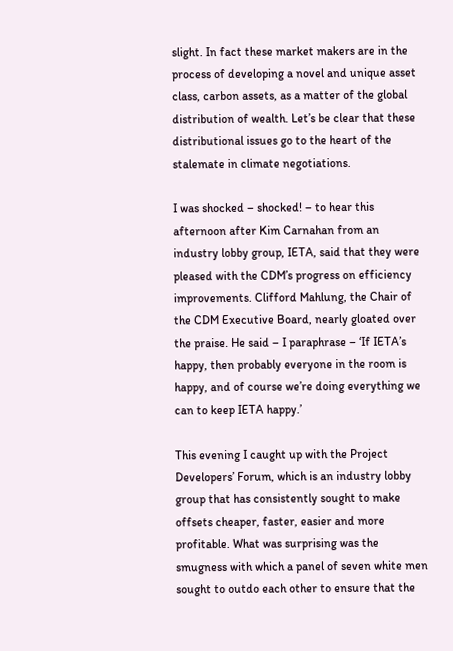slight. In fact these market makers are in the process of developing a novel and unique asset class, carbon assets, as a matter of the global distribution of wealth. Let’s be clear that these distributional issues go to the heart of the stalemate in climate negotiations.

I was shocked – shocked! – to hear this afternoon after Kim Carnahan from an industry lobby group, IETA, said that they were pleased with the CDM’s progress on efficiency improvements. Clifford Mahlung, the Chair of the CDM Executive Board, nearly gloated over the praise. He said – I paraphrase – ‘If IETA’s happy, then probably everyone in the room is happy, and of course we’re doing everything we can to keep IETA happy.’

This evening I caught up with the Project Developers’ Forum, which is an industry lobby group that has consistently sought to make offsets cheaper, faster, easier and more profitable. What was surprising was the smugness with which a panel of seven white men sought to outdo each other to ensure that the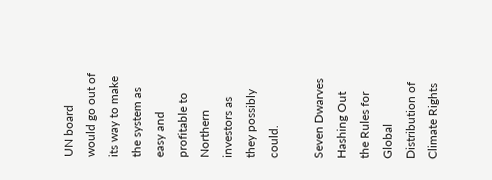UN board would go out of its way to make the system as easy and profitable to Northern investors as they possibly could.

Seven Dwarves Hashing Out the Rules for Global Distribution of Climate Rights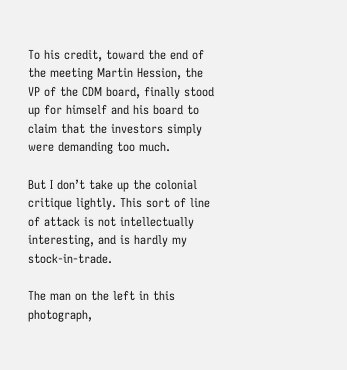To his credit, toward the end of the meeting Martin Hession, the VP of the CDM board, finally stood up for himself and his board to claim that the investors simply were demanding too much.

But I don’t take up the colonial critique lightly. This sort of line of attack is not intellectually interesting, and is hardly my stock-in-trade.

The man on the left in this photograph,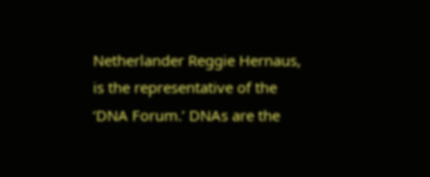Netherlander Reggie Hernaus, is the representative of the ‘DNA Forum.’ DNAs are the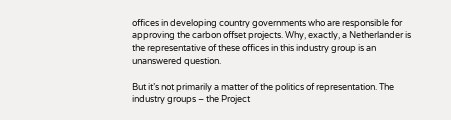offices in developing country governments who are responsible for approving the carbon offset projects. Why, exactly, a Netherlander is the representative of these offices in this industry group is an unanswered question.

But it’s not primarily a matter of the politics of representation. The industry groups – the Project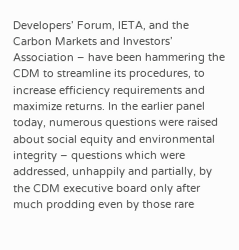Developers’ Forum, IETA, and the Carbon Markets and Investors’ Association – have been hammering the CDM to streamline its procedures, to increase efficiency requirements and maximize returns. In the earlier panel today, numerous questions were raised about social equity and environmental integrity – questions which were addressed, unhappily and partially, by the CDM executive board only after much prodding even by those rare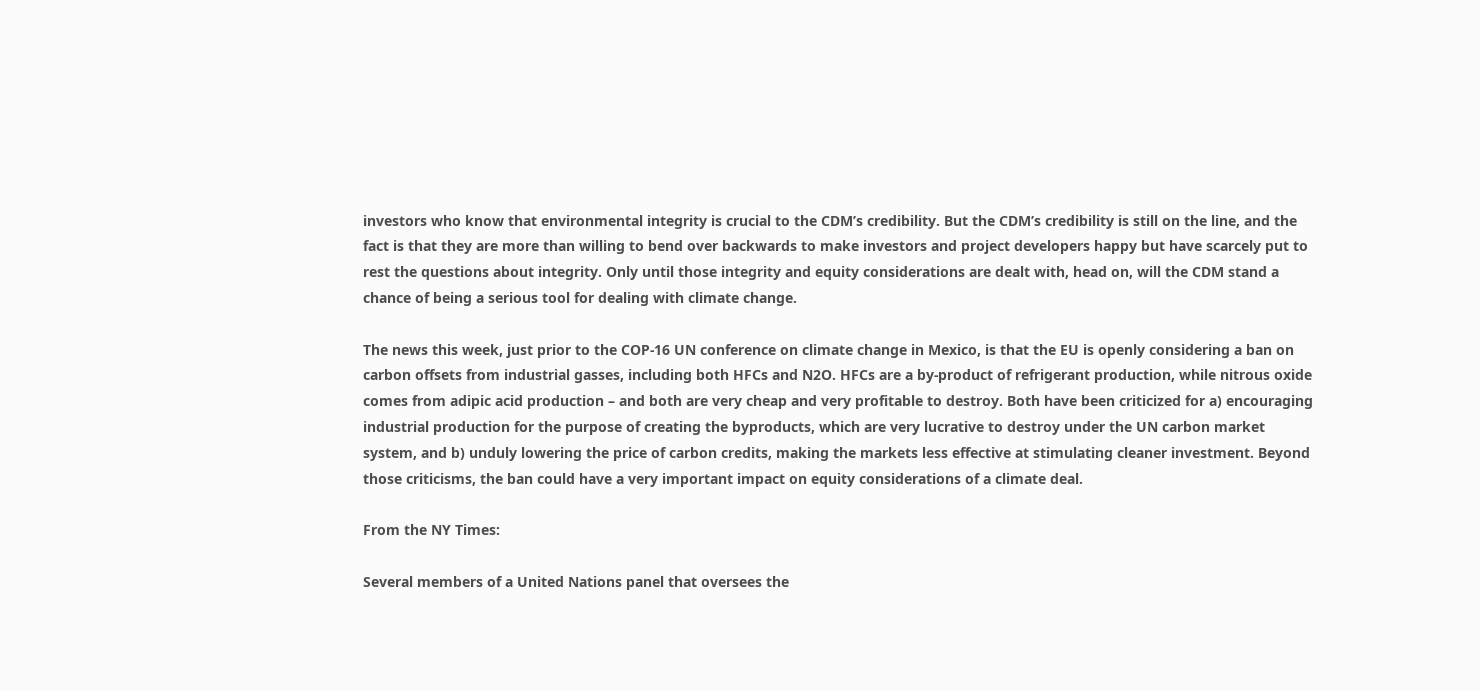investors who know that environmental integrity is crucial to the CDM’s credibility. But the CDM’s credibility is still on the line, and the fact is that they are more than willing to bend over backwards to make investors and project developers happy but have scarcely put to rest the questions about integrity. Only until those integrity and equity considerations are dealt with, head on, will the CDM stand a chance of being a serious tool for dealing with climate change.

The news this week, just prior to the COP-16 UN conference on climate change in Mexico, is that the EU is openly considering a ban on carbon offsets from industrial gasses, including both HFCs and N2O. HFCs are a by-product of refrigerant production, while nitrous oxide comes from adipic acid production – and both are very cheap and very profitable to destroy. Both have been criticized for a) encouraging industrial production for the purpose of creating the byproducts, which are very lucrative to destroy under the UN carbon market system, and b) unduly lowering the price of carbon credits, making the markets less effective at stimulating cleaner investment. Beyond those criticisms, the ban could have a very important impact on equity considerations of a climate deal.

From the NY Times:

Several members of a United Nations panel that oversees the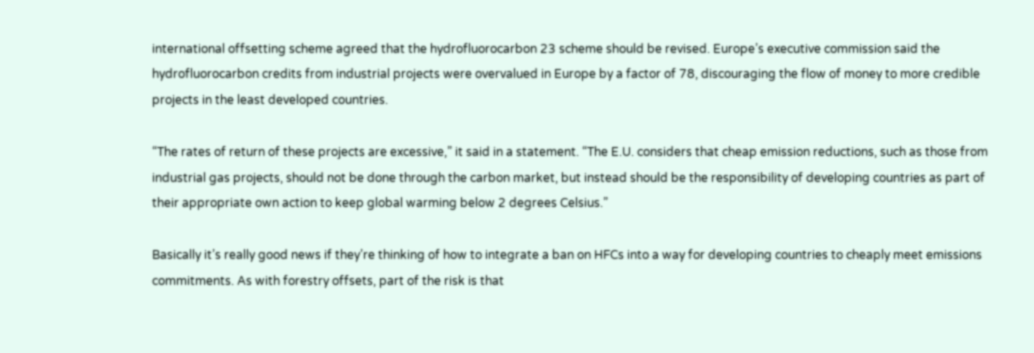international offsetting scheme agreed that the hydrofluorocarbon 23 scheme should be revised. Europe’s executive commission said the hydrofluorocarbon credits from industrial projects were overvalued in Europe by a factor of 78, discouraging the flow of money to more credible projects in the least developed countries.

“The rates of return of these projects are excessive,” it said in a statement. “The E.U. considers that cheap emission reductions, such as those from industrial gas projects, should not be done through the carbon market, but instead should be the responsibility of developing countries as part of their appropriate own action to keep global warming below 2 degrees Celsius.”

Basically it’s really good news if they’re thinking of how to integrate a ban on HFCs into a way for developing countries to cheaply meet emissions commitments. As with forestry offsets, part of the risk is that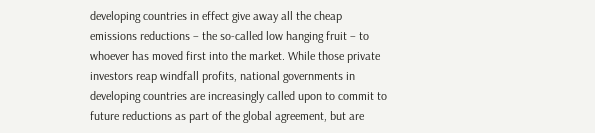developing countries in effect give away all the cheap emissions reductions – the so-called low hanging fruit – to whoever has moved first into the market. While those private investors reap windfall profits, national governments in developing countries are increasingly called upon to commit to future reductions as part of the global agreement, but are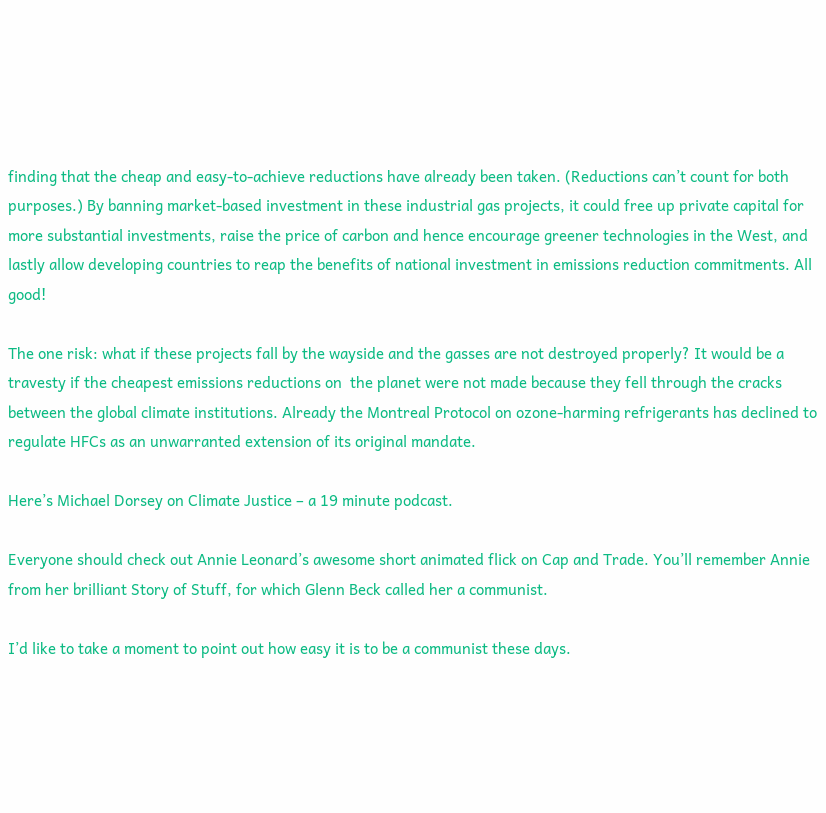finding that the cheap and easy-to-achieve reductions have already been taken. (Reductions can’t count for both purposes.) By banning market-based investment in these industrial gas projects, it could free up private capital for more substantial investments, raise the price of carbon and hence encourage greener technologies in the West, and lastly allow developing countries to reap the benefits of national investment in emissions reduction commitments. All good!

The one risk: what if these projects fall by the wayside and the gasses are not destroyed properly? It would be a travesty if the cheapest emissions reductions on  the planet were not made because they fell through the cracks between the global climate institutions. Already the Montreal Protocol on ozone-harming refrigerants has declined to regulate HFCs as an unwarranted extension of its original mandate.

Here’s Michael Dorsey on Climate Justice – a 19 minute podcast.

Everyone should check out Annie Leonard’s awesome short animated flick on Cap and Trade. You’ll remember Annie from her brilliant Story of Stuff, for which Glenn Beck called her a communist.

I’d like to take a moment to point out how easy it is to be a communist these days.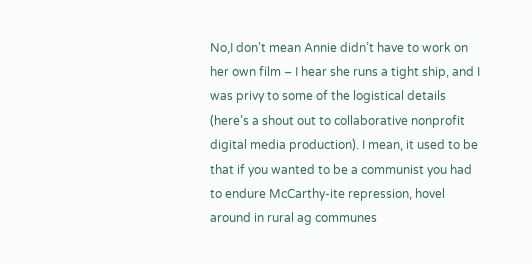No,I don’t mean Annie didn’t have to work on her own film – I hear she runs a tight ship, and I was privy to some of the logistical details (here’s a shout out to collaborative nonprofit digital media production). I mean, it used to be that if you wanted to be a communist you had to endure McCarthy-ite repression, hovel around in rural ag communes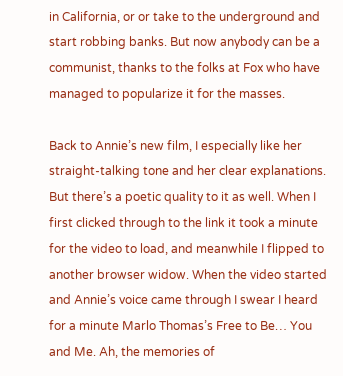in California, or or take to the underground and start robbing banks. But now anybody can be a communist, thanks to the folks at Fox who have managed to popularize it for the masses.

Back to Annie’s new film, I especially like her straight-talking tone and her clear explanations. But there’s a poetic quality to it as well. When I first clicked through to the link it took a minute for the video to load, and meanwhile I flipped to another browser widow. When the video started and Annie’s voice came through I swear I heard for a minute Marlo Thomas’s Free to Be… You and Me. Ah, the memories of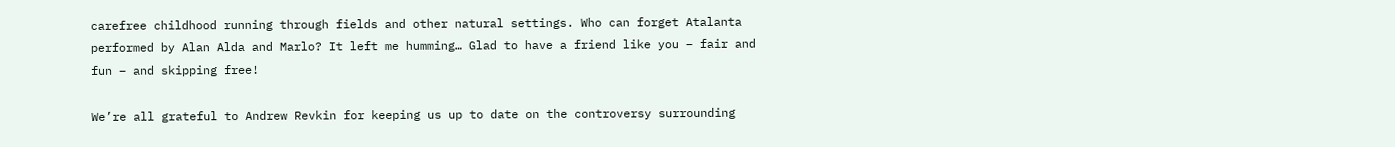carefree childhood running through fields and other natural settings. Who can forget Atalanta performed by Alan Alda and Marlo? It left me humming… Glad to have a friend like you – fair and fun – and skipping free!

We’re all grateful to Andrew Revkin for keeping us up to date on the controversy surrounding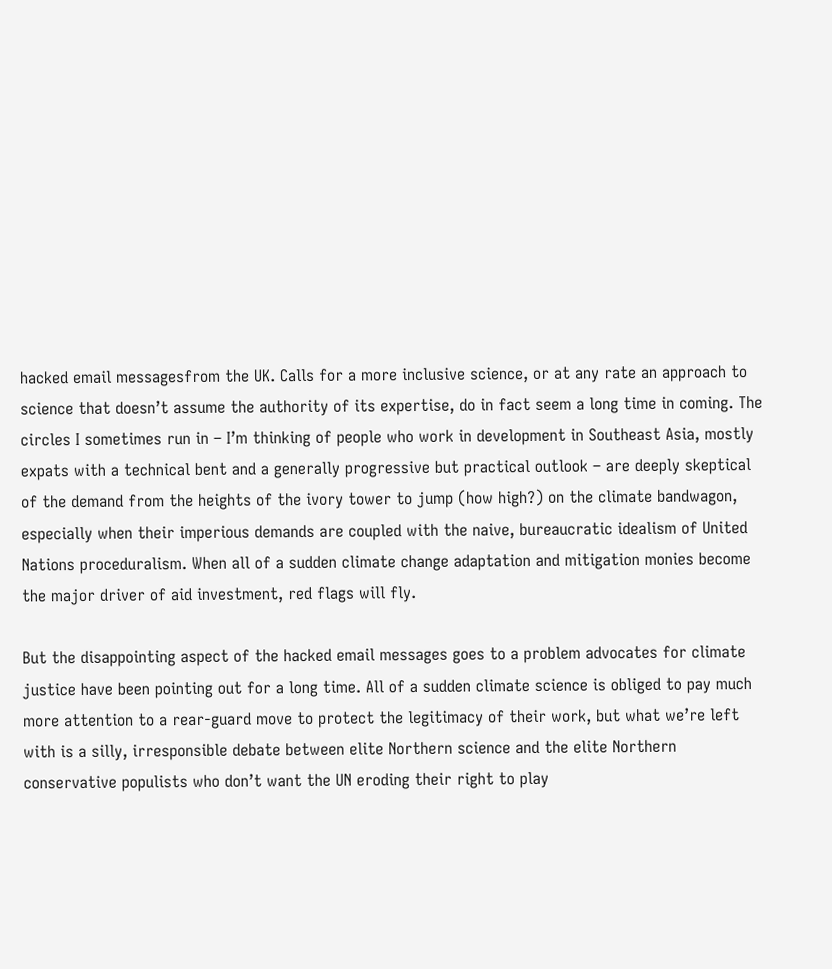hacked email messagesfrom the UK. Calls for a more inclusive science, or at any rate an approach to science that doesn’t assume the authority of its expertise, do in fact seem a long time in coming. The circles I sometimes run in – I’m thinking of people who work in development in Southeast Asia, mostly expats with a technical bent and a generally progressive but practical outlook – are deeply skeptical of the demand from the heights of the ivory tower to jump (how high?) on the climate bandwagon, especially when their imperious demands are coupled with the naive, bureaucratic idealism of United Nations proceduralism. When all of a sudden climate change adaptation and mitigation monies become the major driver of aid investment, red flags will fly.

But the disappointing aspect of the hacked email messages goes to a problem advocates for climate justice have been pointing out for a long time. All of a sudden climate science is obliged to pay much more attention to a rear-guard move to protect the legitimacy of their work, but what we’re left with is a silly, irresponsible debate between elite Northern science and the elite Northern conservative populists who don’t want the UN eroding their right to play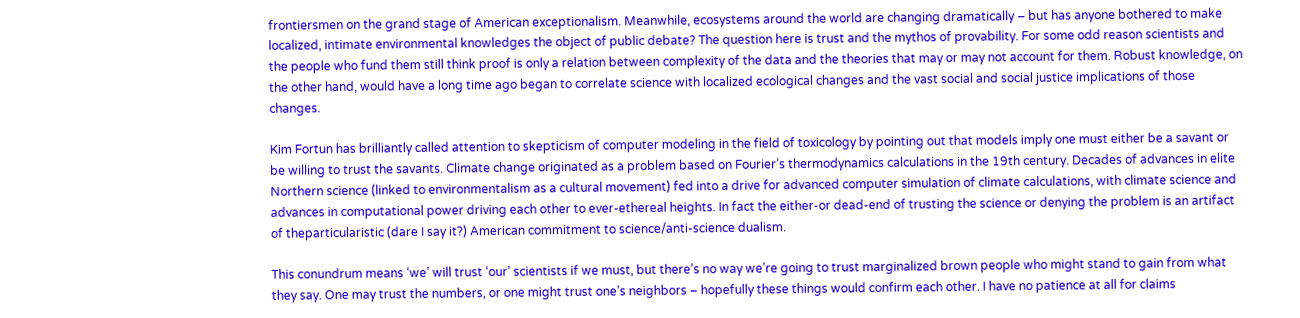frontiersmen on the grand stage of American exceptionalism. Meanwhile, ecosystems around the world are changing dramatically – but has anyone bothered to make localized, intimate environmental knowledges the object of public debate? The question here is trust and the mythos of provability. For some odd reason scientists and the people who fund them still think proof is only a relation between complexity of the data and the theories that may or may not account for them. Robust knowledge, on the other hand, would have a long time ago began to correlate science with localized ecological changes and the vast social and social justice implications of those changes.

Kim Fortun has brilliantly called attention to skepticism of computer modeling in the field of toxicology by pointing out that models imply one must either be a savant or be willing to trust the savants. Climate change originated as a problem based on Fourier’s thermodynamics calculations in the 19th century. Decades of advances in elite Northern science (linked to environmentalism as a cultural movement) fed into a drive for advanced computer simulation of climate calculations, with climate science and advances in computational power driving each other to ever-ethereal heights. In fact the either-or dead-end of trusting the science or denying the problem is an artifact of theparticularistic (dare I say it?) American commitment to science/anti-science dualism.

This conundrum means ‘we’ will trust ‘our’ scientists if we must, but there’s no way we’re going to trust marginalized brown people who might stand to gain from what they say. One may trust the numbers, or one might trust one’s neighbors – hopefully these things would confirm each other. I have no patience at all for claims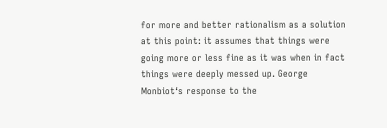for more and better rationalism as a solution at this point: it assumes that things were going more or less fine as it was when in fact things were deeply messed up. George Monbiot‘s response to the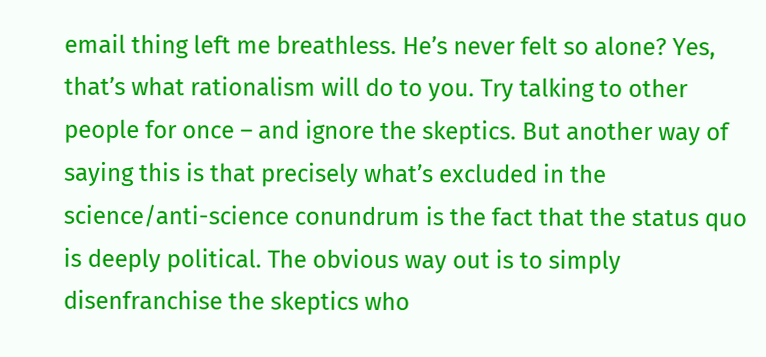email thing left me breathless. He’s never felt so alone? Yes, that’s what rationalism will do to you. Try talking to other people for once – and ignore the skeptics. But another way of saying this is that precisely what’s excluded in the science/anti-science conundrum is the fact that the status quo is deeply political. The obvious way out is to simply disenfranchise the skeptics who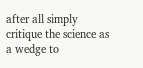after all simply critique the science as a wedge to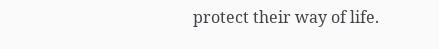protect their way of life.